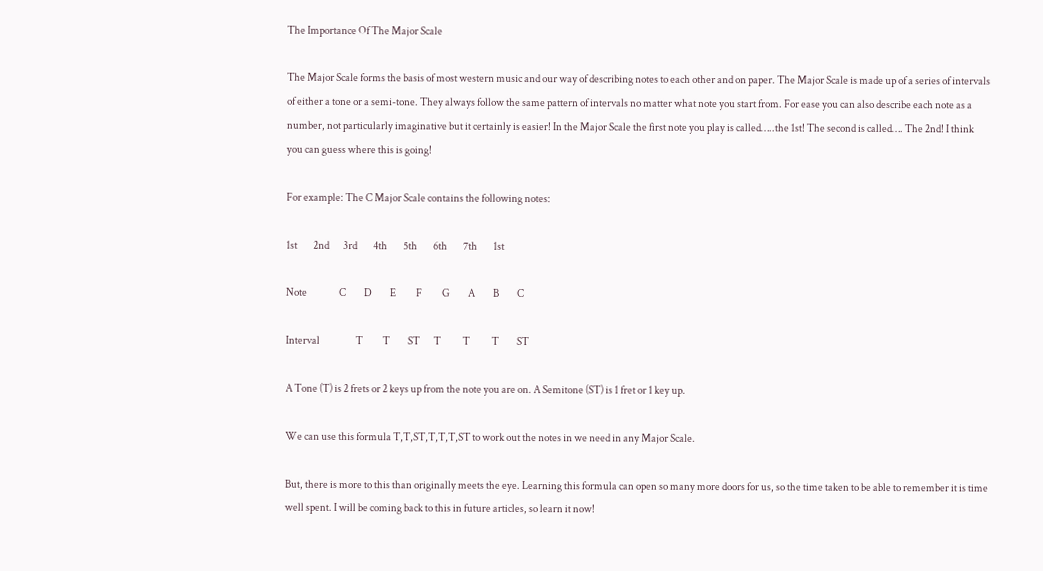The Importance Of The Major Scale

The Major Scale forms the basis of most western music and our way of describing notes to each other and on paper. The Major Scale is made up of a series of intervals of either a tone or a semi-tone. They always follow the same pattern of intervals no matter what note you start from. For ease you can also describe each note as a number, not particularly imaginative but it certainly is easier! In the Major Scale the first note you play is called…..the 1st! The second is called…. The 2nd! I think you can guess where this is going!

For example: The C Major Scale contains the following notes:

1st        2nd       3rd        4th        5th        6th        7th        1st

Note                C         D         E          F          G         A         B         C

Interval                  T          T         ST       T           T           T         ST

A Tone (T) is 2 frets or 2 keys up from the note you are on. A Semitone (ST) is 1 fret or 1 key up.

We can use this formula T,T,ST,T,T,T,ST to work out the notes in we need in any Major Scale.

But, there is more to this than originally meets the eye. Learning this formula can open so many more doors for us, so the time taken to be able to remember it is time well spent. I will be coming back to this in future articles, so learn it now!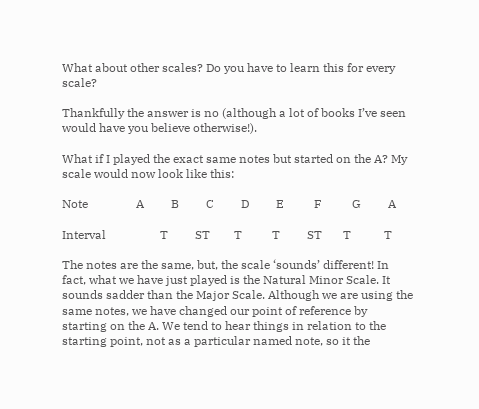What about other scales? Do you have to learn this for every scale?

Thankfully the answer is no (although a lot of books I’ve seen would have you believe otherwise!).

What if I played the exact same notes but started on the A? My scale would now look like this:

Note                A         B         C         D         E          F          G         A

Interval                  T         ST        T          T         ST       T           T

The notes are the same, but, the scale ‘sounds’ different! In fact, what we have just played is the Natural Minor Scale. It sounds sadder than the Major Scale. Although we are using the same notes, we have changed our point of reference by starting on the A. We tend to hear things in relation to the starting point, not as a particular named note, so it the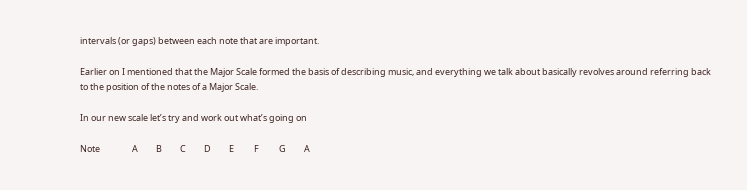intervals (or gaps) between each note that are important.

Earlier on I mentioned that the Major Scale formed the basis of describing music, and everything we talk about basically revolves around referring back to the position of the notes of a Major Scale.

In our new scale let’s try and work out what’s going on

Note                A         B         C         D         E          F          G         A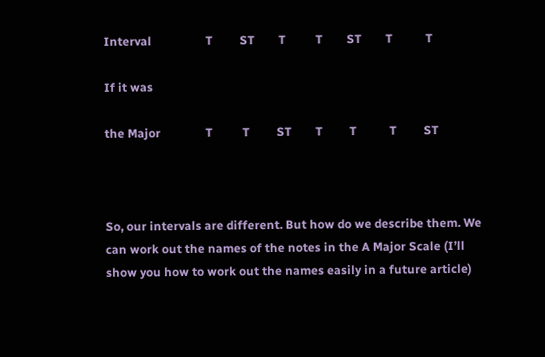Interval                  T         ST        T          T        ST        T           T

If it was

the Major               T          T         ST        T         T           T         ST



So, our intervals are different. But how do we describe them. We can work out the names of the notes in the A Major Scale (I’ll show you how to work out the names easily in a future article)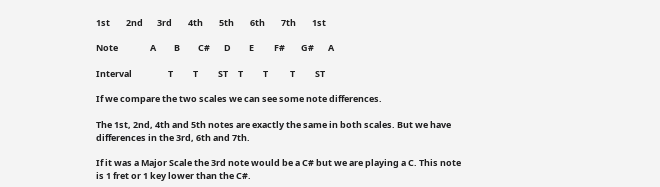1st        2nd       3rd        4th        5th        6th        7th        1st

Note                A         B         C#       D         E          F#        G#       A

Interval                  T          T          ST     T          T           T          ST

If we compare the two scales we can see some note differences.

The 1st, 2nd, 4th and 5th notes are exactly the same in both scales. But we have differences in the 3rd, 6th and 7th.

If it was a Major Scale the 3rd note would be a C# but we are playing a C. This note is 1 fret or 1 key lower than the C#.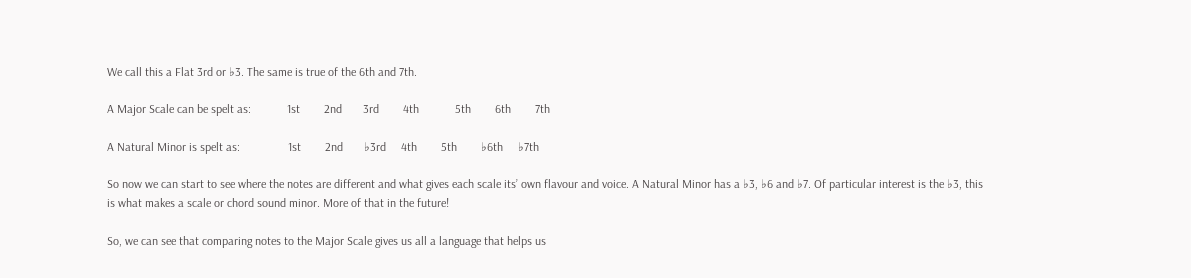We call this a Flat 3rd or ♭3. The same is true of the 6th and 7th.

A Major Scale can be spelt as:            1st        2nd       3rd        4th            5th        6th        7th

A Natural Minor is spelt as:                1st        2nd       ♭3rd     4th        5th        ♭6th     ♭7th

So now we can start to see where the notes are different and what gives each scale its’ own flavour and voice. A Natural Minor has a ♭3, ♭6 and ♭7. Of particular interest is the ♭3, this is what makes a scale or chord sound minor. More of that in the future!

So, we can see that comparing notes to the Major Scale gives us all a language that helps us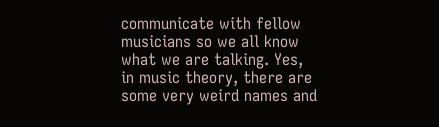communicate with fellow musicians so we all know what we are talking. Yes, in music theory, there are some very weird names and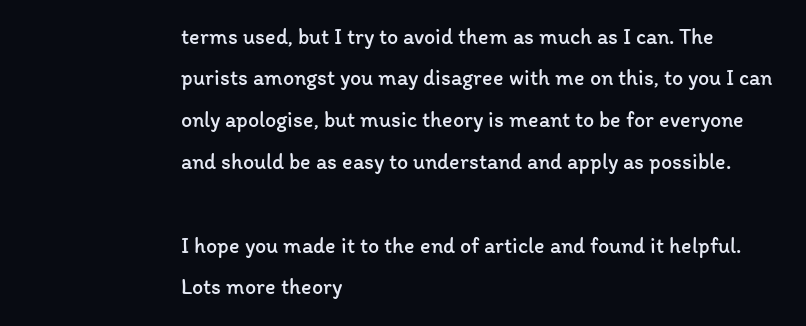terms used, but I try to avoid them as much as I can. The purists amongst you may disagree with me on this, to you I can only apologise, but music theory is meant to be for everyone and should be as easy to understand and apply as possible.

I hope you made it to the end of article and found it helpful. Lots more theory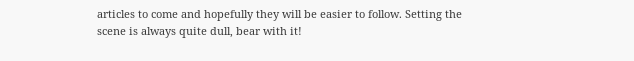articles to come and hopefully they will be easier to follow. Setting the scene is always quite dull, bear with it!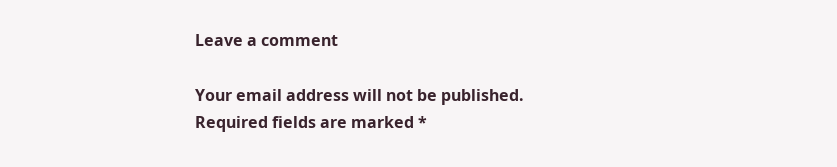Leave a comment

Your email address will not be published. Required fields are marked *